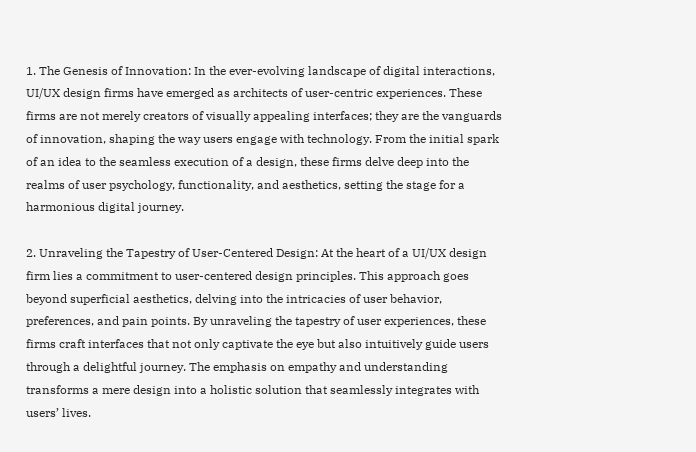1. The Genesis of Innovation: In the ever-evolving landscape of digital interactions, UI/UX design firms have emerged as architects of user-centric experiences. These firms are not merely creators of visually appealing interfaces; they are the vanguards of innovation, shaping the way users engage with technology. From the initial spark of an idea to the seamless execution of a design, these firms delve deep into the realms of user psychology, functionality, and aesthetics, setting the stage for a harmonious digital journey.

2. Unraveling the Tapestry of User-Centered Design: At the heart of a UI/UX design firm lies a commitment to user-centered design principles. This approach goes beyond superficial aesthetics, delving into the intricacies of user behavior, preferences, and pain points. By unraveling the tapestry of user experiences, these firms craft interfaces that not only captivate the eye but also intuitively guide users through a delightful journey. The emphasis on empathy and understanding transforms a mere design into a holistic solution that seamlessly integrates with users’ lives.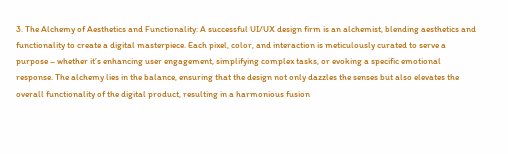3. The Alchemy of Aesthetics and Functionality: A successful UI/UX design firm is an alchemist, blending aesthetics and functionality to create a digital masterpiece. Each pixel, color, and interaction is meticulously curated to serve a purpose – whether it’s enhancing user engagement, simplifying complex tasks, or evoking a specific emotional response. The alchemy lies in the balance, ensuring that the design not only dazzles the senses but also elevates the overall functionality of the digital product, resulting in a harmonious fusion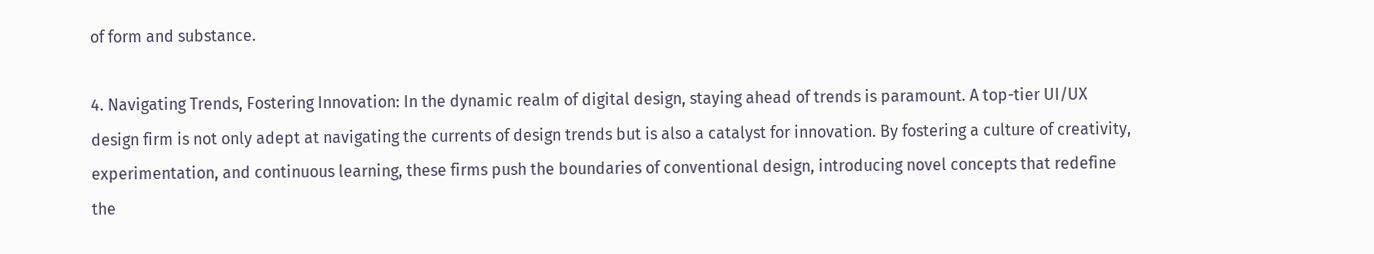of form and substance.

4. Navigating Trends, Fostering Innovation: In the dynamic realm of digital design, staying ahead of trends is paramount. A top-tier UI/UX design firm is not only adept at navigating the currents of design trends but is also a catalyst for innovation. By fostering a culture of creativity, experimentation, and continuous learning, these firms push the boundaries of conventional design, introducing novel concepts that redefine the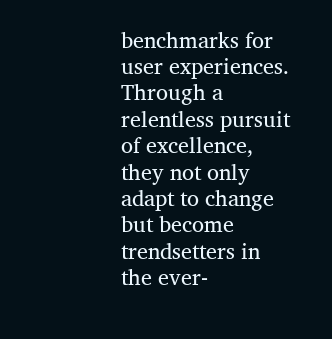benchmarks for user experiences. Through a relentless pursuit of excellence, they not only adapt to change but become trendsetters in the ever-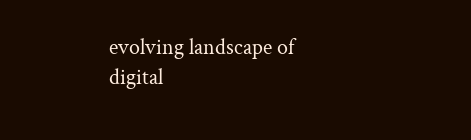evolving landscape of digital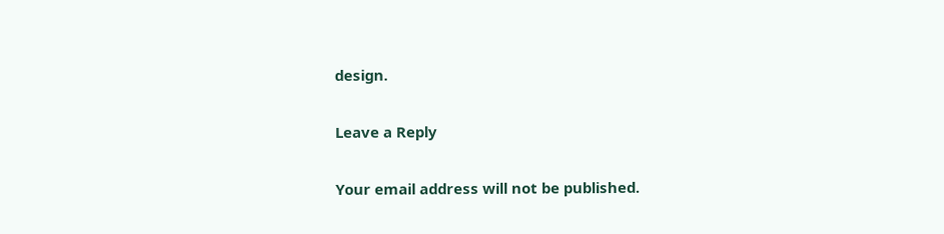design.

Leave a Reply

Your email address will not be published.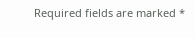Required fields are marked *